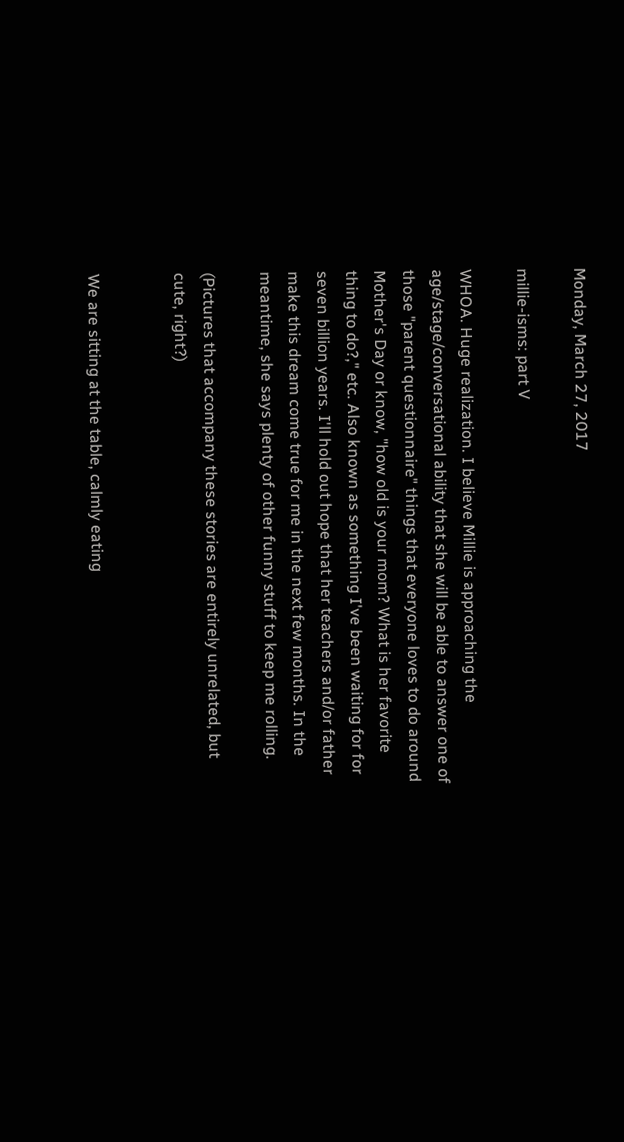Monday, March 27, 2017

millie-isms: part V

WHOA. Huge realization. I believe Millie is approaching the age/stage/conversational ability that she will be able to answer one of those "parent questionnaire" things that everyone loves to do around Mother's Day or know, "how old is your mom? What is her favorite thing to do?," etc. Also known as something I've been waiting for for seven billion years. I'll hold out hope that her teachers and/or father make this dream come true for me in the next few months. In the meantime, she says plenty of other funny stuff to keep me rolling.

(Pictures that accompany these stories are entirely unrelated, but cute, right?)


We are sitting at the table, calmly eating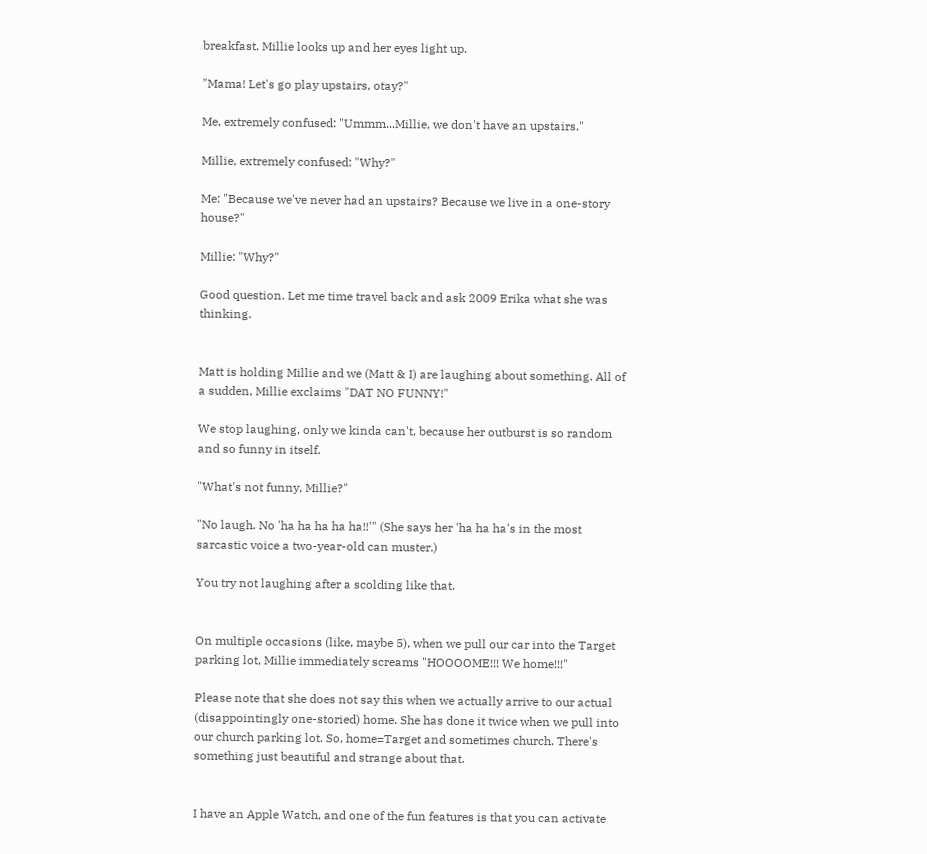breakfast. Millie looks up and her eyes light up.

"Mama! Let's go play upstairs, otay?"

Me, extremely confused: "Ummm...Millie, we don't have an upstairs."

Millie, extremely confused: "Why?"

Me: "Because we've never had an upstairs? Because we live in a one-story house?"

Millie: "Why?"

Good question. Let me time travel back and ask 2009 Erika what she was thinking.


Matt is holding Millie and we (Matt & I) are laughing about something. All of a sudden, Millie exclaims "DAT NO FUNNY!"

We stop laughing, only we kinda can't, because her outburst is so random and so funny in itself.

"What's not funny, Millie?"

"No laugh. No 'ha ha ha ha ha!!'" (She says her 'ha ha ha's in the most sarcastic voice a two-year-old can muster.)

You try not laughing after a scolding like that.


On multiple occasions (like, maybe 5), when we pull our car into the Target parking lot, Millie immediately screams "HOOOOME!!! We home!!!"

Please note that she does not say this when we actually arrive to our actual (disappointingly one-storied) home. She has done it twice when we pull into our church parking lot. So, home=Target and sometimes church. There's something just beautiful and strange about that.


I have an Apple Watch, and one of the fun features is that you can activate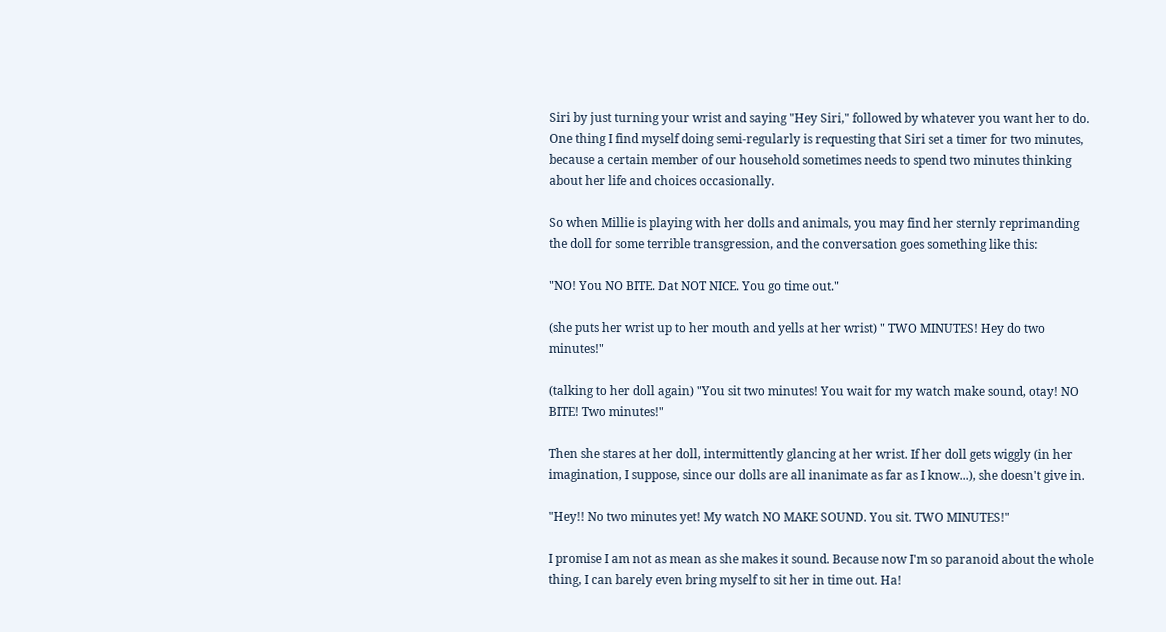Siri by just turning your wrist and saying "Hey Siri," followed by whatever you want her to do. One thing I find myself doing semi-regularly is requesting that Siri set a timer for two minutes, because a certain member of our household sometimes needs to spend two minutes thinking about her life and choices occasionally.

So when Millie is playing with her dolls and animals, you may find her sternly reprimanding the doll for some terrible transgression, and the conversation goes something like this:

"NO! You NO BITE. Dat NOT NICE. You go time out."

(she puts her wrist up to her mouth and yells at her wrist) " TWO MINUTES! Hey do two minutes!"

(talking to her doll again) "You sit two minutes! You wait for my watch make sound, otay! NO BITE! Two minutes!"

Then she stares at her doll, intermittently glancing at her wrist. If her doll gets wiggly (in her imagination, I suppose, since our dolls are all inanimate as far as I know...), she doesn't give in.

"Hey!! No two minutes yet! My watch NO MAKE SOUND. You sit. TWO MINUTES!"

I promise I am not as mean as she makes it sound. Because now I'm so paranoid about the whole thing, I can barely even bring myself to sit her in time out. Ha!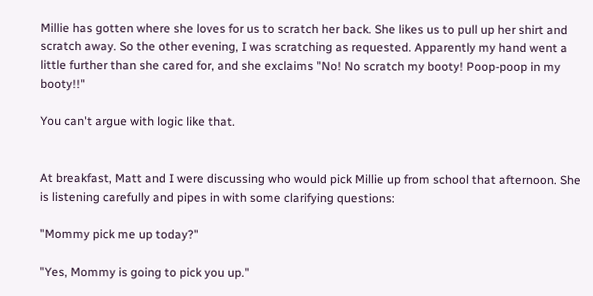Millie has gotten where she loves for us to scratch her back. She likes us to pull up her shirt and scratch away. So the other evening, I was scratching as requested. Apparently my hand went a little further than she cared for, and she exclaims "No! No scratch my booty! Poop-poop in my booty!!"

You can't argue with logic like that.


At breakfast, Matt and I were discussing who would pick Millie up from school that afternoon. She is listening carefully and pipes in with some clarifying questions:

"Mommy pick me up today?"

"Yes, Mommy is going to pick you up."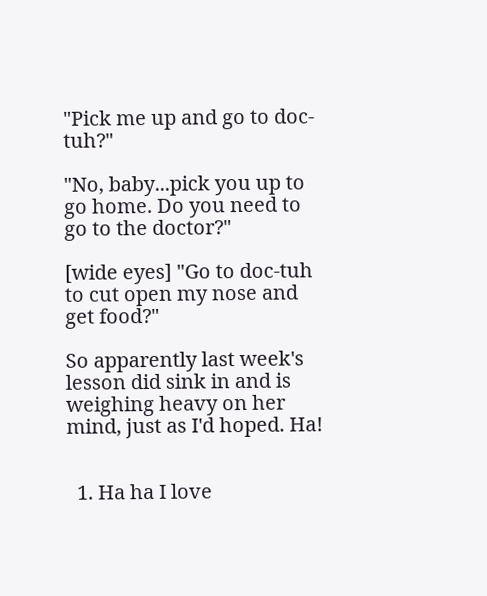"Pick me up and go to doc-tuh?"

"No, baby...pick you up to go home. Do you need to go to the doctor?"

[wide eyes] "Go to doc-tuh to cut open my nose and get food?"

So apparently last week's lesson did sink in and is weighing heavy on her mind, just as I'd hoped. Ha!


  1. Ha ha I love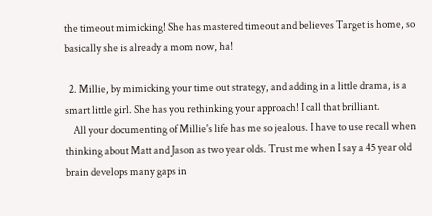the timeout mimicking! She has mastered timeout and believes Target is home, so basically she is already a mom now, ha!

  2. Millie, by mimicking your time out strategy, and adding in a little drama, is a smart little girl. She has you rethinking your approach! I call that brilliant.
    All your documenting of Millie's life has me so jealous. I have to use recall when thinking about Matt and Jason as two year olds. Trust me when I say a 45 year old brain develops many gaps in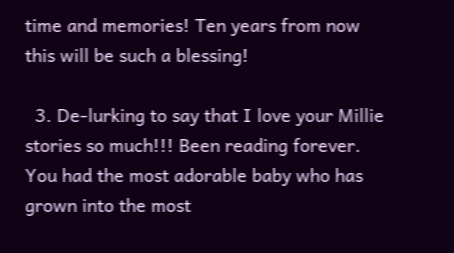time and memories! Ten years from now this will be such a blessing!

  3. De-lurking to say that I love your Millie stories so much!!! Been reading forever. You had the most adorable baby who has grown into the most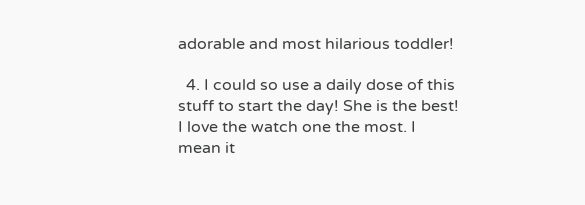adorable and most hilarious toddler!

  4. I could so use a daily dose of this stuff to start the day! She is the best! I love the watch one the most. I mean it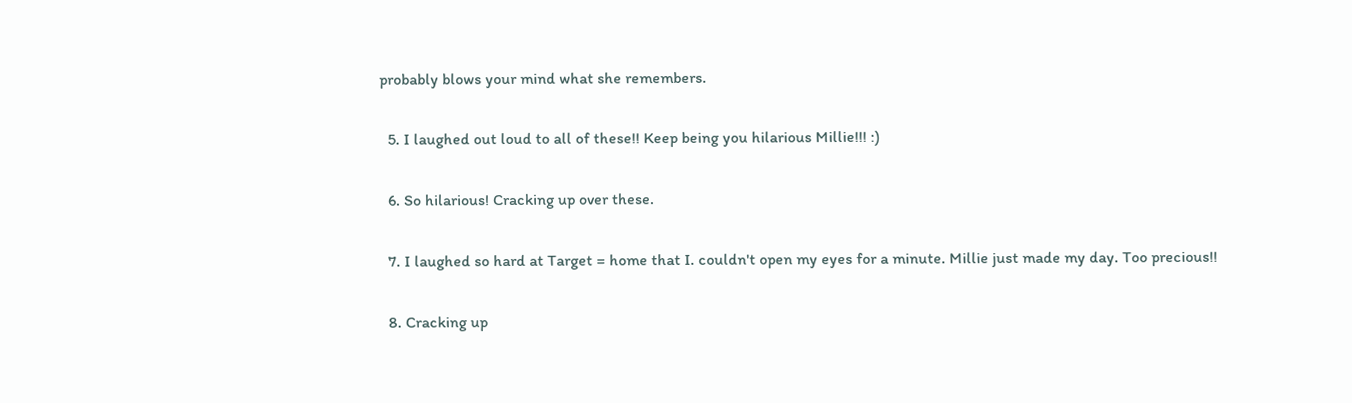probably blows your mind what she remembers.

  5. I laughed out loud to all of these!! Keep being you hilarious Millie!!! :)

  6. So hilarious! Cracking up over these.

  7. I laughed so hard at Target = home that I. couldn't open my eyes for a minute. Millie just made my day. Too precious!!

  8. Cracking up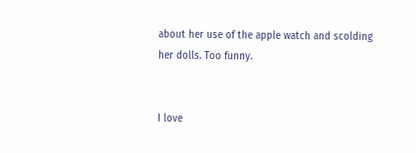about her use of the apple watch and scolding her dolls. Too funny.


I love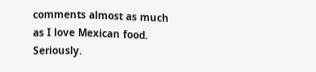comments almost as much as I love Mexican food. Seriously.